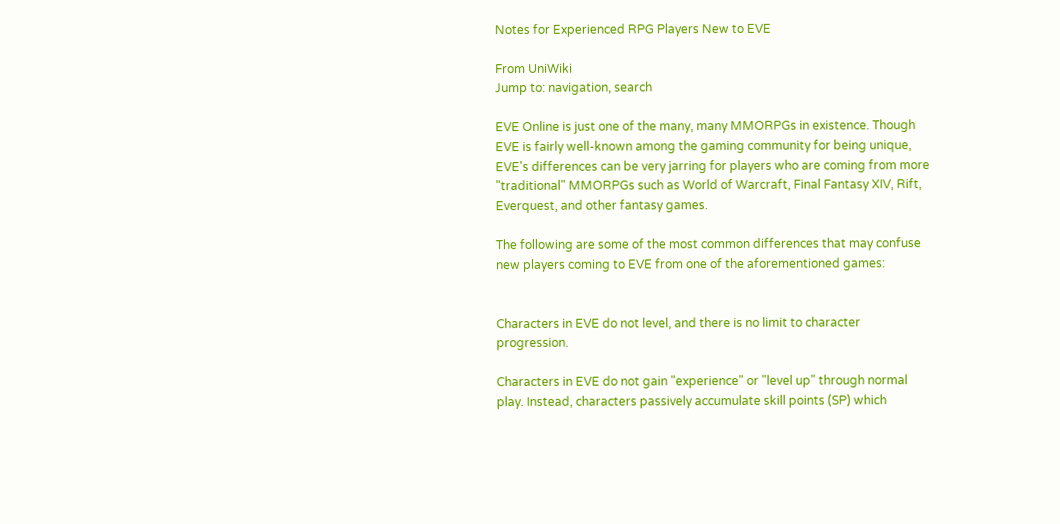Notes for Experienced RPG Players New to EVE

From UniWiki
Jump to: navigation, search

EVE Online is just one of the many, many MMORPGs in existence. Though EVE is fairly well-known among the gaming community for being unique, EVE's differences can be very jarring for players who are coming from more "traditional" MMORPGs such as World of Warcraft, Final Fantasy XIV, Rift, Everquest, and other fantasy games.

The following are some of the most common differences that may confuse new players coming to EVE from one of the aforementioned games:


Characters in EVE do not level, and there is no limit to character progression.

Characters in EVE do not gain "experience" or "level up" through normal play. Instead, characters passively accumulate skill points (SP) which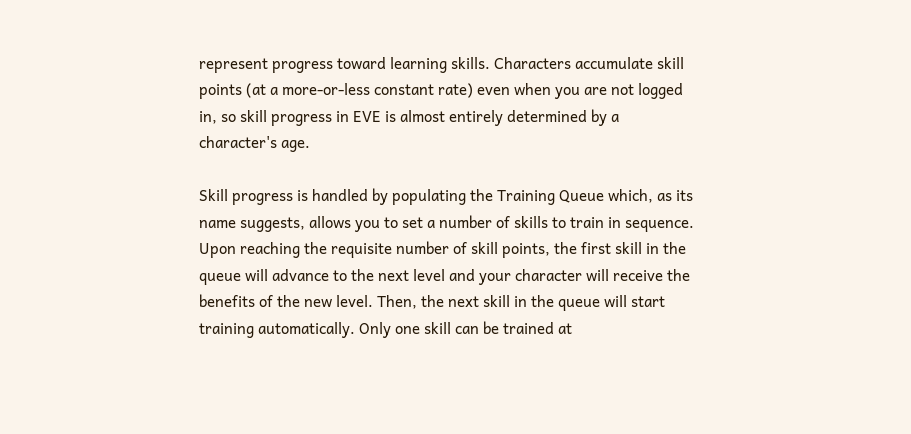represent progress toward learning skills. Characters accumulate skill points (at a more-or-less constant rate) even when you are not logged in, so skill progress in EVE is almost entirely determined by a character's age.

Skill progress is handled by populating the Training Queue which, as its name suggests, allows you to set a number of skills to train in sequence. Upon reaching the requisite number of skill points, the first skill in the queue will advance to the next level and your character will receive the benefits of the new level. Then, the next skill in the queue will start training automatically. Only one skill can be trained at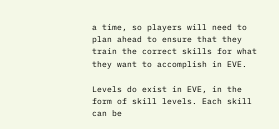a time, so players will need to plan ahead to ensure that they train the correct skills for what they want to accomplish in EVE.

Levels do exist in EVE, in the form of skill levels. Each skill can be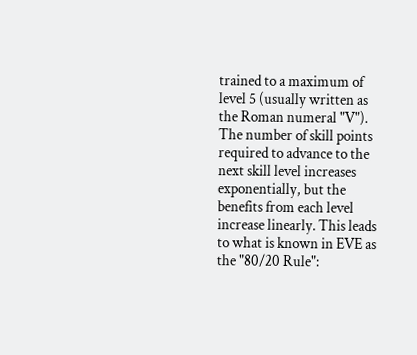trained to a maximum of level 5 (usually written as the Roman numeral "V"). The number of skill points required to advance to the next skill level increases exponentially, but the benefits from each level increase linearly. This leads to what is known in EVE as the "80/20 Rule":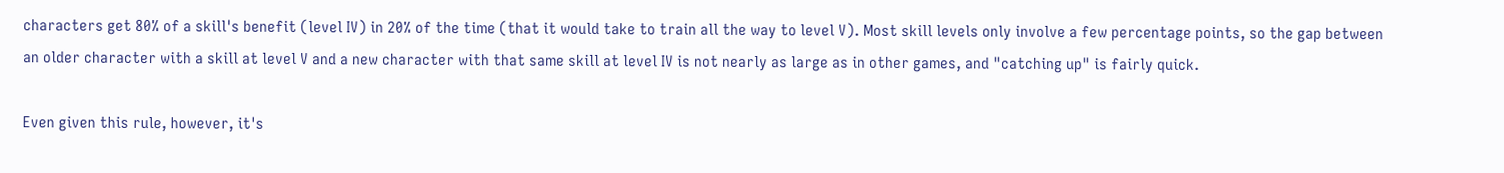characters get 80% of a skill's benefit (level IV) in 20% of the time (that it would take to train all the way to level V). Most skill levels only involve a few percentage points, so the gap between an older character with a skill at level V and a new character with that same skill at level IV is not nearly as large as in other games, and "catching up" is fairly quick.

Even given this rule, however, it's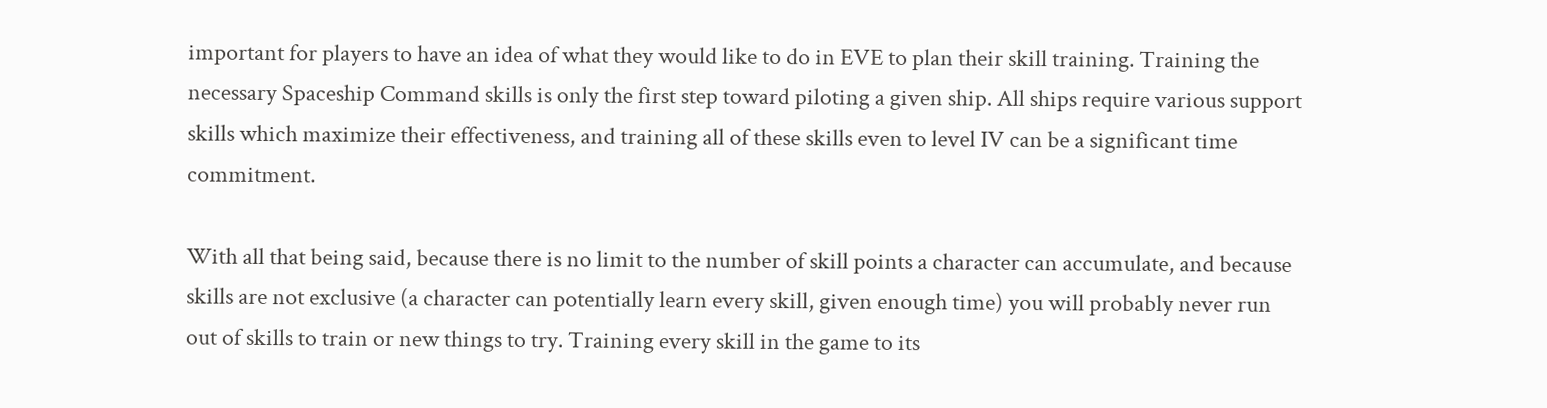important for players to have an idea of what they would like to do in EVE to plan their skill training. Training the necessary Spaceship Command skills is only the first step toward piloting a given ship. All ships require various support skills which maximize their effectiveness, and training all of these skills even to level IV can be a significant time commitment.

With all that being said, because there is no limit to the number of skill points a character can accumulate, and because skills are not exclusive (a character can potentially learn every skill, given enough time) you will probably never run out of skills to train or new things to try. Training every skill in the game to its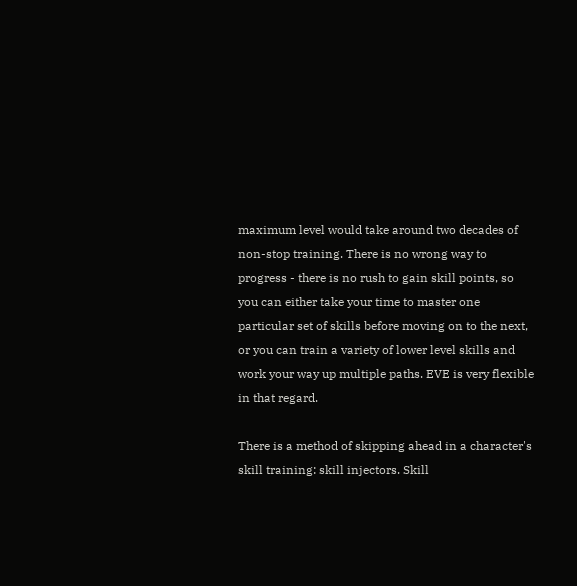maximum level would take around two decades of non-stop training. There is no wrong way to progress - there is no rush to gain skill points, so you can either take your time to master one particular set of skills before moving on to the next, or you can train a variety of lower level skills and work your way up multiple paths. EVE is very flexible in that regard.

There is a method of skipping ahead in a character's skill training: skill injectors. Skill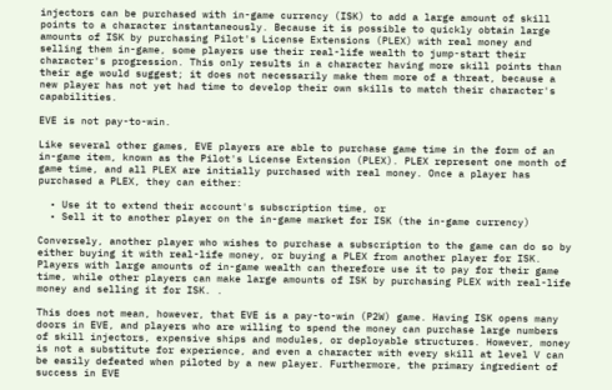injectors can be purchased with in-game currency (ISK) to add a large amount of skill points to a character instantaneously. Because it is possible to quickly obtain large amounts of ISK by purchasing Pilot's License Extensions (PLEX) with real money and selling them in-game, some players use their real-life wealth to jump-start their character's progression. This only results in a character having more skill points than their age would suggest; it does not necessarily make them more of a threat, because a new player has not yet had time to develop their own skills to match their character's capabilities.

EVE is not pay-to-win.

Like several other games, EVE players are able to purchase game time in the form of an in-game item, known as the Pilot's License Extension (PLEX). PLEX represent one month of game time, and all PLEX are initially purchased with real money. Once a player has purchased a PLEX, they can either:

  • Use it to extend their account's subscription time, or
  • Sell it to another player on the in-game market for ISK (the in-game currency)

Conversely, another player who wishes to purchase a subscription to the game can do so by either buying it with real-life money, or buying a PLEX from another player for ISK. Players with large amounts of in-game wealth can therefore use it to pay for their game time, while other players can make large amounts of ISK by purchasing PLEX with real-life money and selling it for ISK. .

This does not mean, however, that EVE is a pay-to-win (P2W) game. Having ISK opens many doors in EVE, and players who are willing to spend the money can purchase large numbers of skill injectors, expensive ships and modules, or deployable structures. However, money is not a substitute for experience, and even a character with every skill at level V can be easily defeated when piloted by a new player. Furthermore, the primary ingredient of success in EVE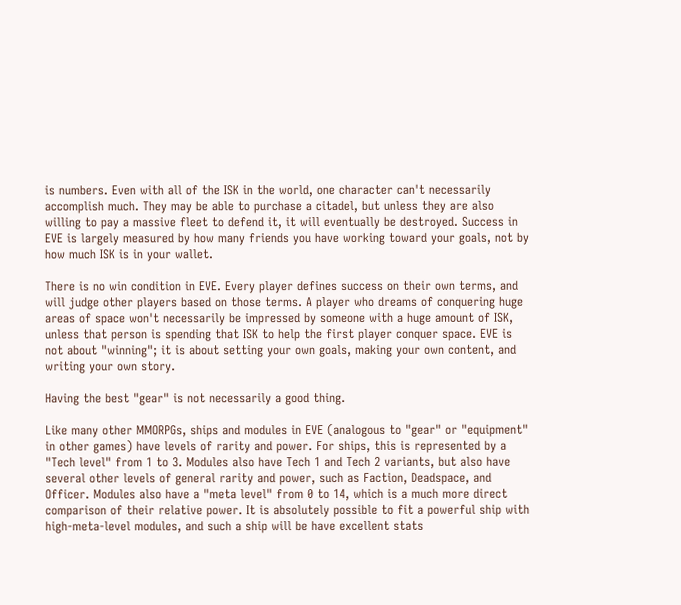is numbers. Even with all of the ISK in the world, one character can't necessarily accomplish much. They may be able to purchase a citadel, but unless they are also willing to pay a massive fleet to defend it, it will eventually be destroyed. Success in EVE is largely measured by how many friends you have working toward your goals, not by how much ISK is in your wallet.

There is no win condition in EVE. Every player defines success on their own terms, and will judge other players based on those terms. A player who dreams of conquering huge areas of space won't necessarily be impressed by someone with a huge amount of ISK, unless that person is spending that ISK to help the first player conquer space. EVE is not about "winning"; it is about setting your own goals, making your own content, and writing your own story.

Having the best "gear" is not necessarily a good thing.

Like many other MMORPGs, ships and modules in EVE (analogous to "gear" or "equipment" in other games) have levels of rarity and power. For ships, this is represented by a "Tech level" from 1 to 3. Modules also have Tech 1 and Tech 2 variants, but also have several other levels of general rarity and power, such as Faction, Deadspace, and Officer. Modules also have a "meta level" from 0 to 14, which is a much more direct comparison of their relative power. It is absolutely possible to fit a powerful ship with high-meta-level modules, and such a ship will be have excellent stats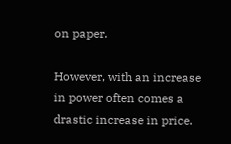on paper.

However, with an increase in power often comes a drastic increase in price.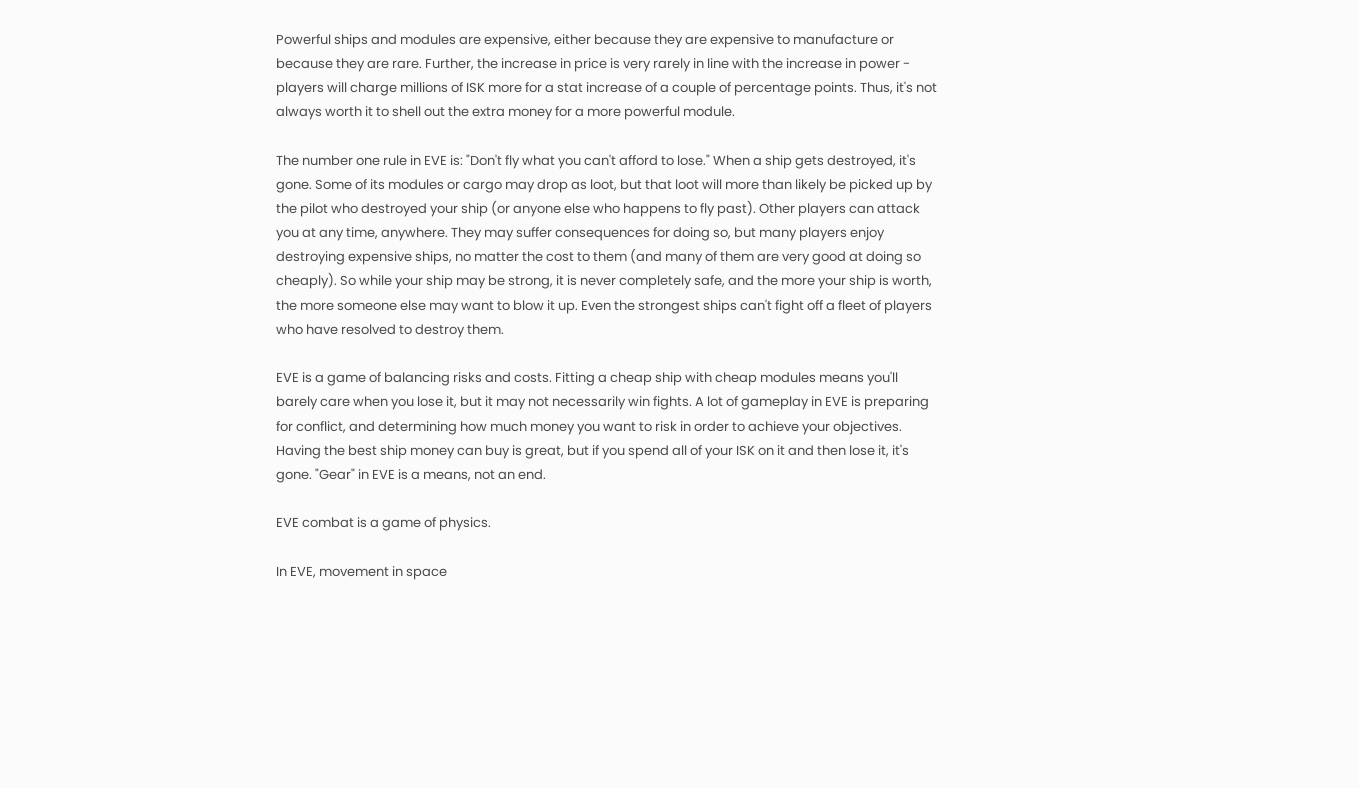Powerful ships and modules are expensive, either because they are expensive to manufacture or because they are rare. Further, the increase in price is very rarely in line with the increase in power - players will charge millions of ISK more for a stat increase of a couple of percentage points. Thus, it's not always worth it to shell out the extra money for a more powerful module.

The number one rule in EVE is: "Don't fly what you can't afford to lose." When a ship gets destroyed, it's gone. Some of its modules or cargo may drop as loot, but that loot will more than likely be picked up by the pilot who destroyed your ship (or anyone else who happens to fly past). Other players can attack you at any time, anywhere. They may suffer consequences for doing so, but many players enjoy destroying expensive ships, no matter the cost to them (and many of them are very good at doing so cheaply). So while your ship may be strong, it is never completely safe, and the more your ship is worth, the more someone else may want to blow it up. Even the strongest ships can't fight off a fleet of players who have resolved to destroy them.

EVE is a game of balancing risks and costs. Fitting a cheap ship with cheap modules means you'll barely care when you lose it, but it may not necessarily win fights. A lot of gameplay in EVE is preparing for conflict, and determining how much money you want to risk in order to achieve your objectives. Having the best ship money can buy is great, but if you spend all of your ISK on it and then lose it, it's gone. "Gear" in EVE is a means, not an end.

EVE combat is a game of physics.

In EVE, movement in space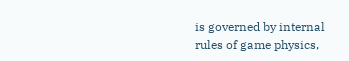is governed by internal rules of game physics,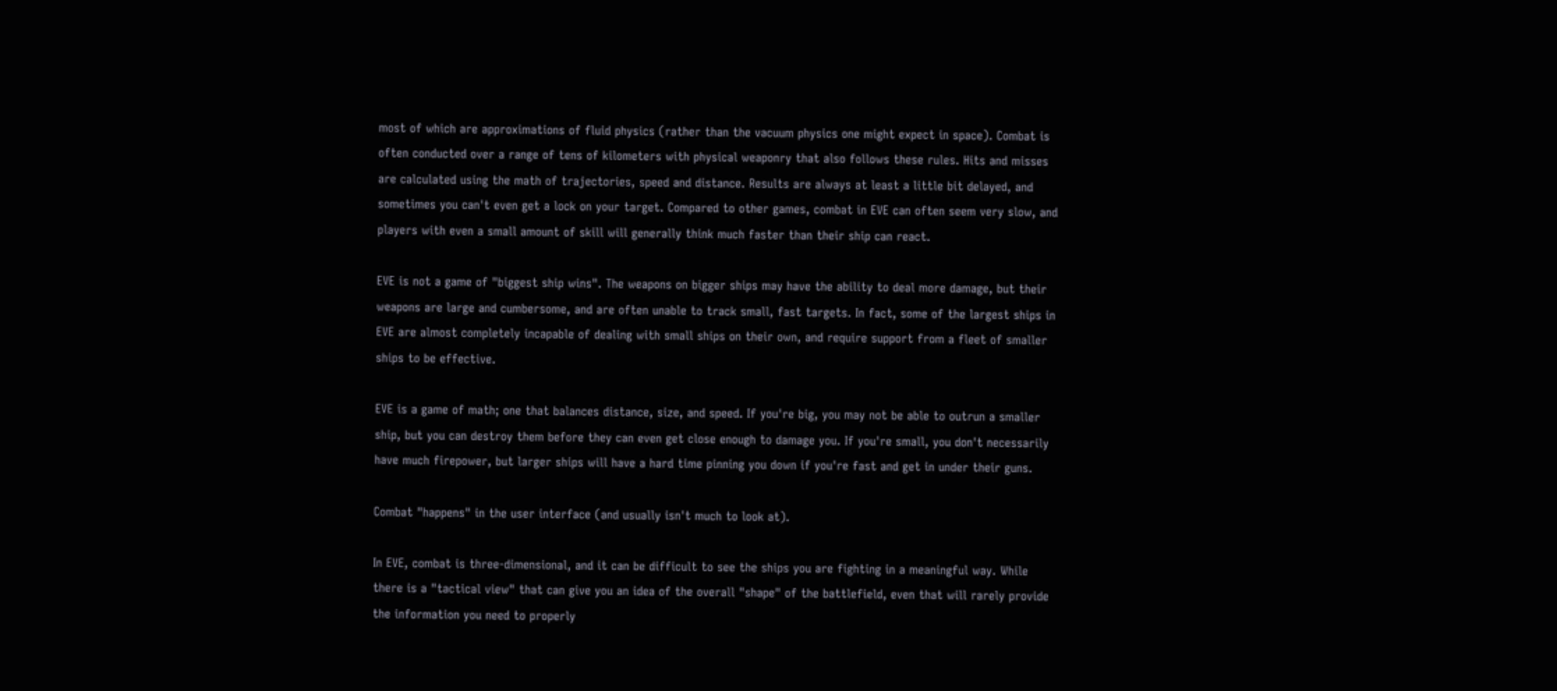most of which are approximations of fluid physics (rather than the vacuum physics one might expect in space). Combat is often conducted over a range of tens of kilometers with physical weaponry that also follows these rules. Hits and misses are calculated using the math of trajectories, speed and distance. Results are always at least a little bit delayed, and sometimes you can't even get a lock on your target. Compared to other games, combat in EVE can often seem very slow, and players with even a small amount of skill will generally think much faster than their ship can react.

EVE is not a game of "biggest ship wins". The weapons on bigger ships may have the ability to deal more damage, but their weapons are large and cumbersome, and are often unable to track small, fast targets. In fact, some of the largest ships in EVE are almost completely incapable of dealing with small ships on their own, and require support from a fleet of smaller ships to be effective.

EVE is a game of math; one that balances distance, size, and speed. If you're big, you may not be able to outrun a smaller ship, but you can destroy them before they can even get close enough to damage you. If you're small, you don't necessarily have much firepower, but larger ships will have a hard time pinning you down if you're fast and get in under their guns.

Combat "happens" in the user interface (and usually isn't much to look at).

In EVE, combat is three-dimensional, and it can be difficult to see the ships you are fighting in a meaningful way. While there is a "tactical view" that can give you an idea of the overall "shape" of the battlefield, even that will rarely provide the information you need to properly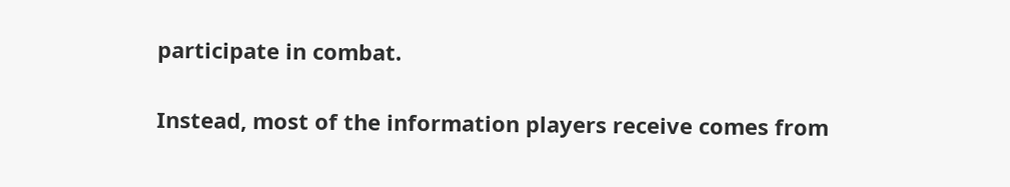participate in combat.

Instead, most of the information players receive comes from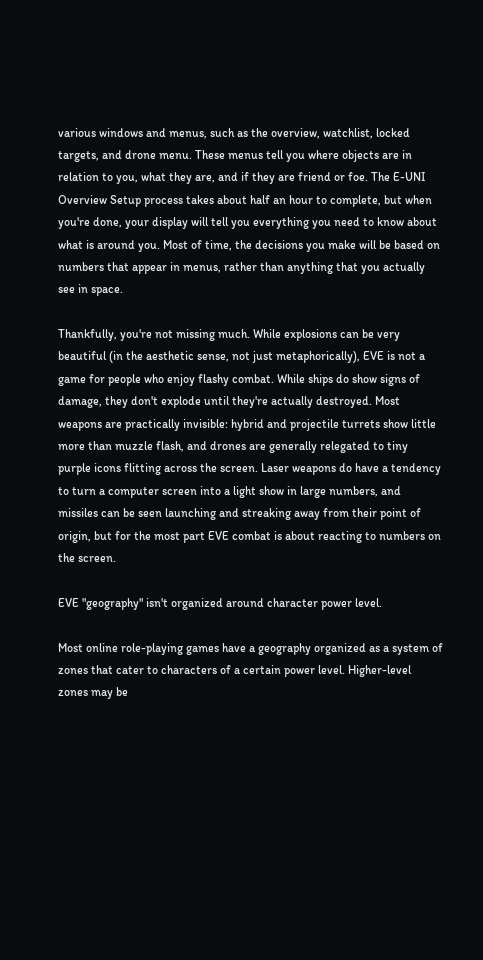various windows and menus, such as the overview, watchlist, locked targets, and drone menu. These menus tell you where objects are in relation to you, what they are, and if they are friend or foe. The E-UNI Overview Setup process takes about half an hour to complete, but when you're done, your display will tell you everything you need to know about what is around you. Most of time, the decisions you make will be based on numbers that appear in menus, rather than anything that you actually see in space.

Thankfully, you're not missing much. While explosions can be very beautiful (in the aesthetic sense, not just metaphorically), EVE is not a game for people who enjoy flashy combat. While ships do show signs of damage, they don't explode until they're actually destroyed. Most weapons are practically invisible: hybrid and projectile turrets show little more than muzzle flash, and drones are generally relegated to tiny purple icons flitting across the screen. Laser weapons do have a tendency to turn a computer screen into a light show in large numbers, and missiles can be seen launching and streaking away from their point of origin, but for the most part EVE combat is about reacting to numbers on the screen.

EVE "geography" isn't organized around character power level.

Most online role-playing games have a geography organized as a system of zones that cater to characters of a certain power level. Higher-level zones may be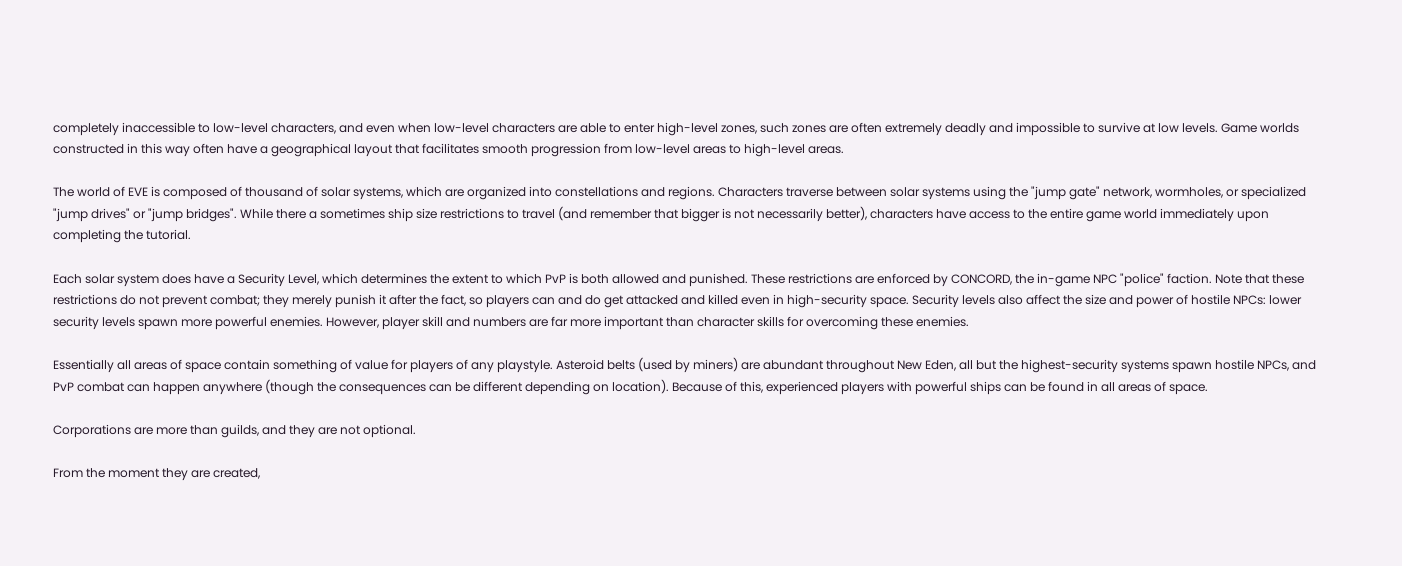completely inaccessible to low-level characters, and even when low-level characters are able to enter high-level zones, such zones are often extremely deadly and impossible to survive at low levels. Game worlds constructed in this way often have a geographical layout that facilitates smooth progression from low-level areas to high-level areas.

The world of EVE is composed of thousand of solar systems, which are organized into constellations and regions. Characters traverse between solar systems using the "jump gate" network, wormholes, or specialized "jump drives" or "jump bridges". While there a sometimes ship size restrictions to travel (and remember that bigger is not necessarily better), characters have access to the entire game world immediately upon completing the tutorial.

Each solar system does have a Security Level, which determines the extent to which PvP is both allowed and punished. These restrictions are enforced by CONCORD, the in-game NPC "police" faction. Note that these restrictions do not prevent combat; they merely punish it after the fact, so players can and do get attacked and killed even in high-security space. Security levels also affect the size and power of hostile NPCs: lower security levels spawn more powerful enemies. However, player skill and numbers are far more important than character skills for overcoming these enemies.

Essentially all areas of space contain something of value for players of any playstyle. Asteroid belts (used by miners) are abundant throughout New Eden, all but the highest-security systems spawn hostile NPCs, and PvP combat can happen anywhere (though the consequences can be different depending on location). Because of this, experienced players with powerful ships can be found in all areas of space.

Corporations are more than guilds, and they are not optional.

From the moment they are created,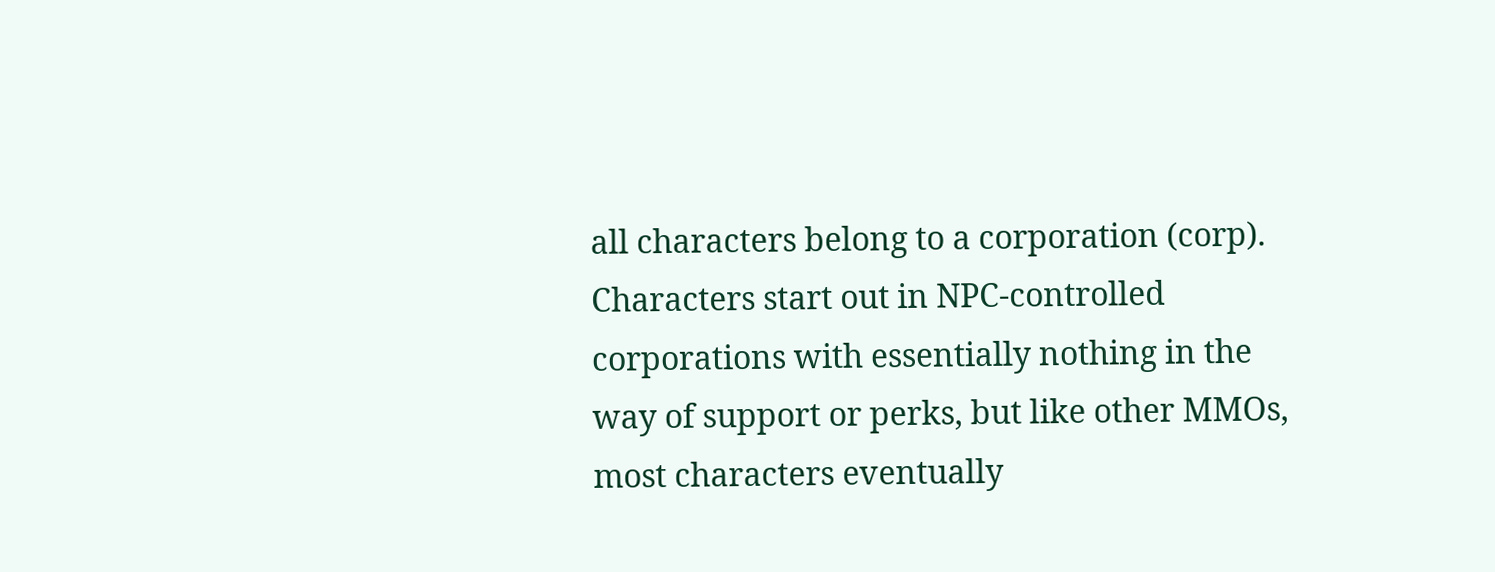all characters belong to a corporation (corp). Characters start out in NPC-controlled corporations with essentially nothing in the way of support or perks, but like other MMOs, most characters eventually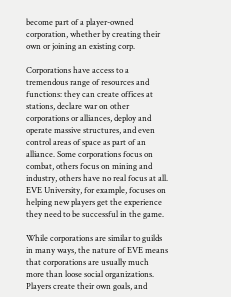become part of a player-owned corporation, whether by creating their own or joining an existing corp.

Corporations have access to a tremendous range of resources and functions: they can create offices at stations, declare war on other corporations or alliances, deploy and operate massive structures, and even control areas of space as part of an alliance. Some corporations focus on combat, others focus on mining and industry, others have no real focus at all. EVE University, for example, focuses on helping new players get the experience they need to be successful in the game.

While corporations are similar to guilds in many ways, the nature of EVE means that corporations are usually much more than loose social organizations. Players create their own goals, and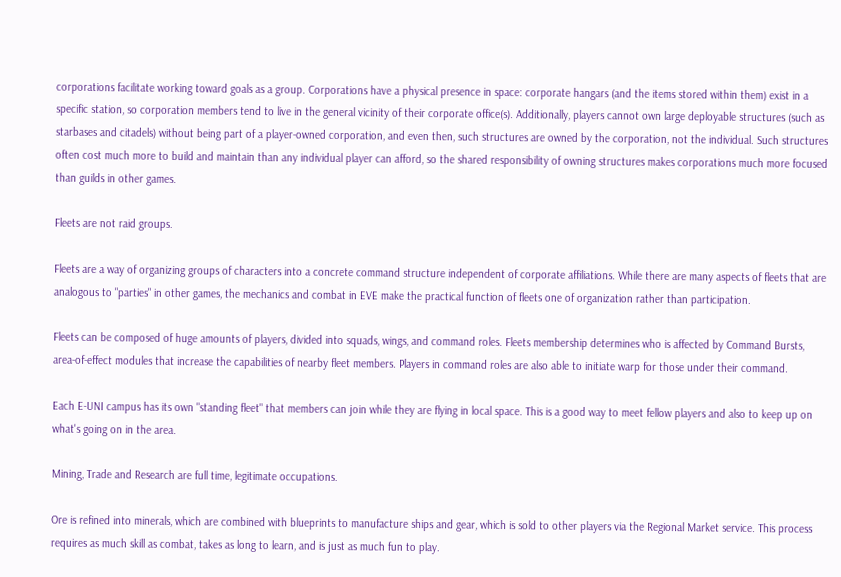corporations facilitate working toward goals as a group. Corporations have a physical presence in space: corporate hangars (and the items stored within them) exist in a specific station, so corporation members tend to live in the general vicinity of their corporate office(s). Additionally, players cannot own large deployable structures (such as starbases and citadels) without being part of a player-owned corporation, and even then, such structures are owned by the corporation, not the individual. Such structures often cost much more to build and maintain than any individual player can afford, so the shared responsibility of owning structures makes corporations much more focused than guilds in other games.

Fleets are not raid groups.

Fleets are a way of organizing groups of characters into a concrete command structure independent of corporate affiliations. While there are many aspects of fleets that are analogous to "parties" in other games, the mechanics and combat in EVE make the practical function of fleets one of organization rather than participation.

Fleets can be composed of huge amounts of players, divided into squads, wings, and command roles. Fleets membership determines who is affected by Command Bursts, area-of-effect modules that increase the capabilities of nearby fleet members. Players in command roles are also able to initiate warp for those under their command.

Each E-UNI campus has its own "standing fleet" that members can join while they are flying in local space. This is a good way to meet fellow players and also to keep up on what's going on in the area.

Mining, Trade and Research are full time, legitimate occupations.

Ore is refined into minerals, which are combined with blueprints to manufacture ships and gear, which is sold to other players via the Regional Market service. This process requires as much skill as combat, takes as long to learn, and is just as much fun to play.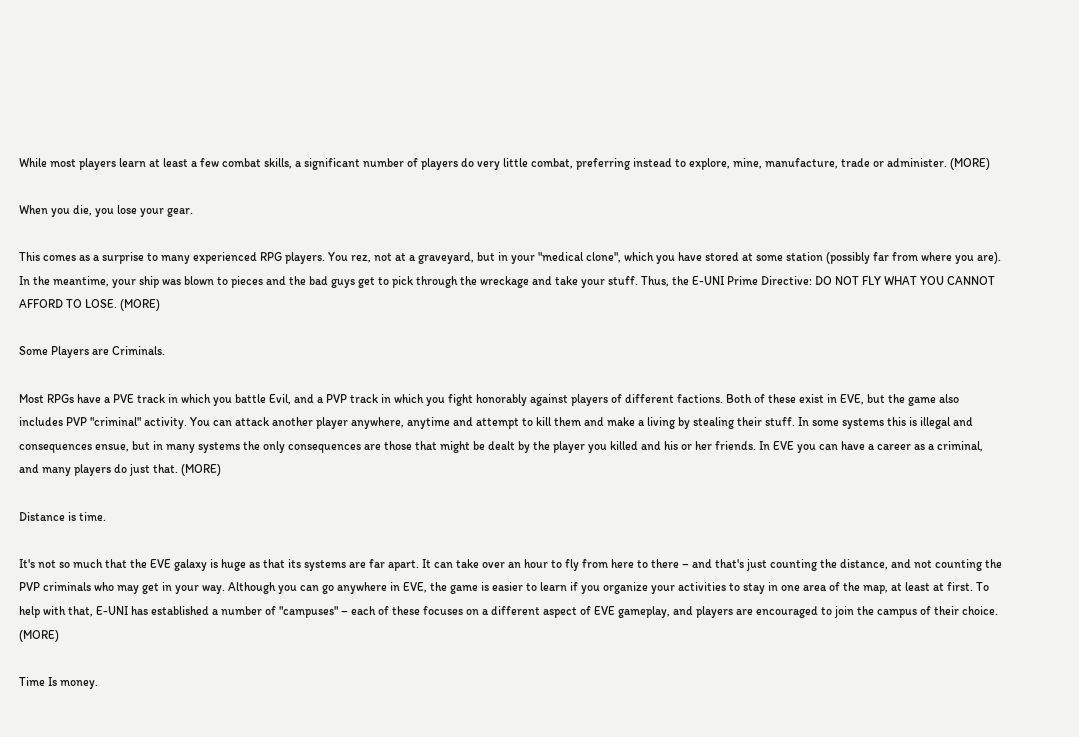While most players learn at least a few combat skills, a significant number of players do very little combat, preferring instead to explore, mine, manufacture, trade or administer. (MORE)

When you die, you lose your gear.

This comes as a surprise to many experienced RPG players. You rez, not at a graveyard, but in your "medical clone", which you have stored at some station (possibly far from where you are). In the meantime, your ship was blown to pieces and the bad guys get to pick through the wreckage and take your stuff. Thus, the E-UNI Prime Directive: DO NOT FLY WHAT YOU CANNOT AFFORD TO LOSE. (MORE)

Some Players are Criminals.

Most RPGs have a PVE track in which you battle Evil, and a PVP track in which you fight honorably against players of different factions. Both of these exist in EVE, but the game also includes PVP "criminal" activity. You can attack another player anywhere, anytime and attempt to kill them and make a living by stealing their stuff. In some systems this is illegal and consequences ensue, but in many systems the only consequences are those that might be dealt by the player you killed and his or her friends. In EVE you can have a career as a criminal, and many players do just that. (MORE)

Distance is time.

It's not so much that the EVE galaxy is huge as that its systems are far apart. It can take over an hour to fly from here to there – and that's just counting the distance, and not counting the PVP criminals who may get in your way. Although you can go anywhere in EVE, the game is easier to learn if you organize your activities to stay in one area of the map, at least at first. To help with that, E-UNI has established a number of "campuses" – each of these focuses on a different aspect of EVE gameplay, and players are encouraged to join the campus of their choice. (MORE)

Time Is money.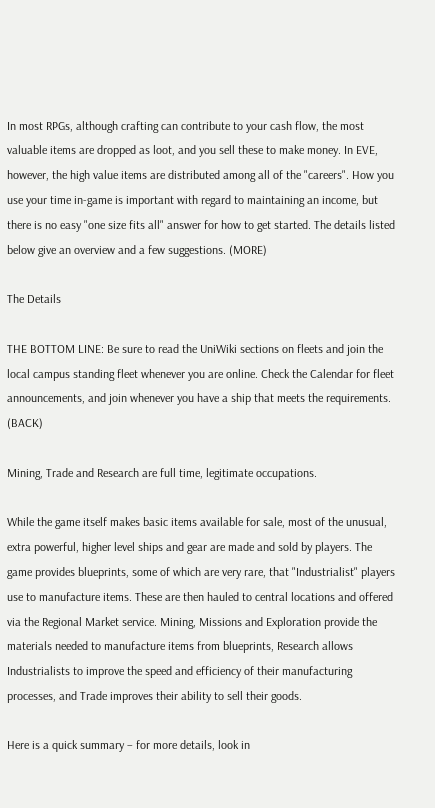In most RPGs, although crafting can contribute to your cash flow, the most valuable items are dropped as loot, and you sell these to make money. In EVE, however, the high value items are distributed among all of the "careers". How you use your time in-game is important with regard to maintaining an income, but there is no easy "one size fits all" answer for how to get started. The details listed below give an overview and a few suggestions. (MORE)

The Details

THE BOTTOM LINE: Be sure to read the UniWiki sections on fleets and join the local campus standing fleet whenever you are online. Check the Calendar for fleet announcements, and join whenever you have a ship that meets the requirements. (BACK)

Mining, Trade and Research are full time, legitimate occupations.

While the game itself makes basic items available for sale, most of the unusual, extra powerful, higher level ships and gear are made and sold by players. The game provides blueprints, some of which are very rare, that "Industrialist" players use to manufacture items. These are then hauled to central locations and offered via the Regional Market service. Mining, Missions and Exploration provide the materials needed to manufacture items from blueprints, Research allows Industrialists to improve the speed and efficiency of their manufacturing processes, and Trade improves their ability to sell their goods.

Here is a quick summary – for more details, look in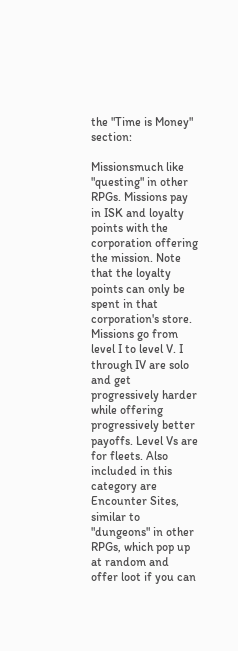the "Time is Money" section:

Missionsmuch like "questing" in other RPGs. Missions pay in ISK and loyalty points with the corporation offering the mission. Note that the loyalty points can only be spent in that corporation's store. Missions go from level I to level V. I through IV are solo and get progressively harder while offering progressively better payoffs. Level Vs are for fleets. Also included in this category are Encounter Sites, similar to "dungeons" in other RPGs, which pop up at random and offer loot if you can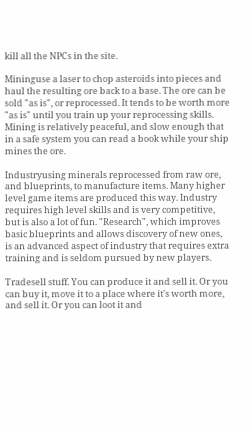kill all the NPCs in the site.

Mininguse a laser to chop asteroids into pieces and haul the resulting ore back to a base. The ore can be sold "as is", or reprocessed. It tends to be worth more "as is" until you train up your reprocessing skills. Mining is relatively peaceful, and slow enough that in a safe system you can read a book while your ship mines the ore.

Industryusing minerals reprocessed from raw ore, and blueprints, to manufacture items. Many higher level game items are produced this way. Industry requires high level skills and is very competitive, but is also a lot of fun. "Research", which improves basic blueprints and allows discovery of new ones, is an advanced aspect of industry that requires extra training and is seldom pursued by new players.

Tradesell stuff. You can produce it and sell it. Or you can buy it, move it to a place where it's worth more, and sell it. Or you can loot it and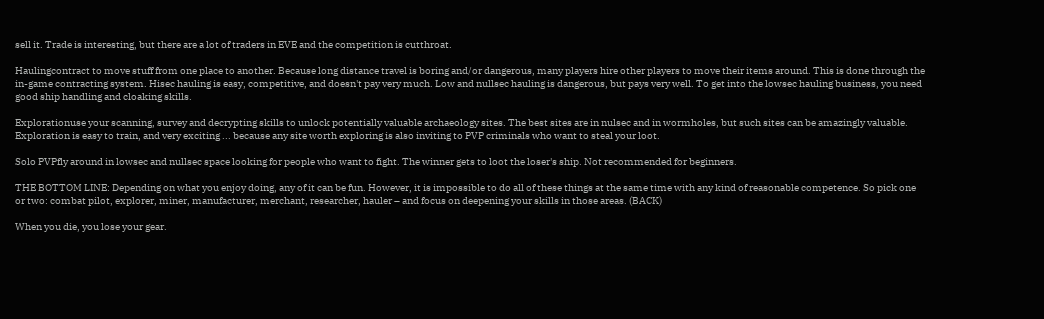sell it. Trade is interesting, but there are a lot of traders in EVE and the competition is cutthroat.

Haulingcontract to move stuff from one place to another. Because long distance travel is boring and/or dangerous, many players hire other players to move their items around. This is done through the in-game contracting system. Hisec hauling is easy, competitive, and doesn't pay very much. Low and nullsec hauling is dangerous, but pays very well. To get into the lowsec hauling business, you need good ship handling and cloaking skills.

Explorationuse your scanning, survey and decrypting skills to unlock potentially valuable archaeology sites. The best sites are in nulsec and in wormholes, but such sites can be amazingly valuable. Exploration is easy to train, and very exciting ... because any site worth exploring is also inviting to PVP criminals who want to steal your loot.

Solo PVPfly around in lowsec and nullsec space looking for people who want to fight. The winner gets to loot the loser's ship. Not recommended for beginners.

THE BOTTOM LINE: Depending on what you enjoy doing, any of it can be fun. However, it is impossible to do all of these things at the same time with any kind of reasonable competence. So pick one or two: combat pilot, explorer, miner, manufacturer, merchant, researcher, hauler – and focus on deepening your skills in those areas. (BACK)

When you die, you lose your gear.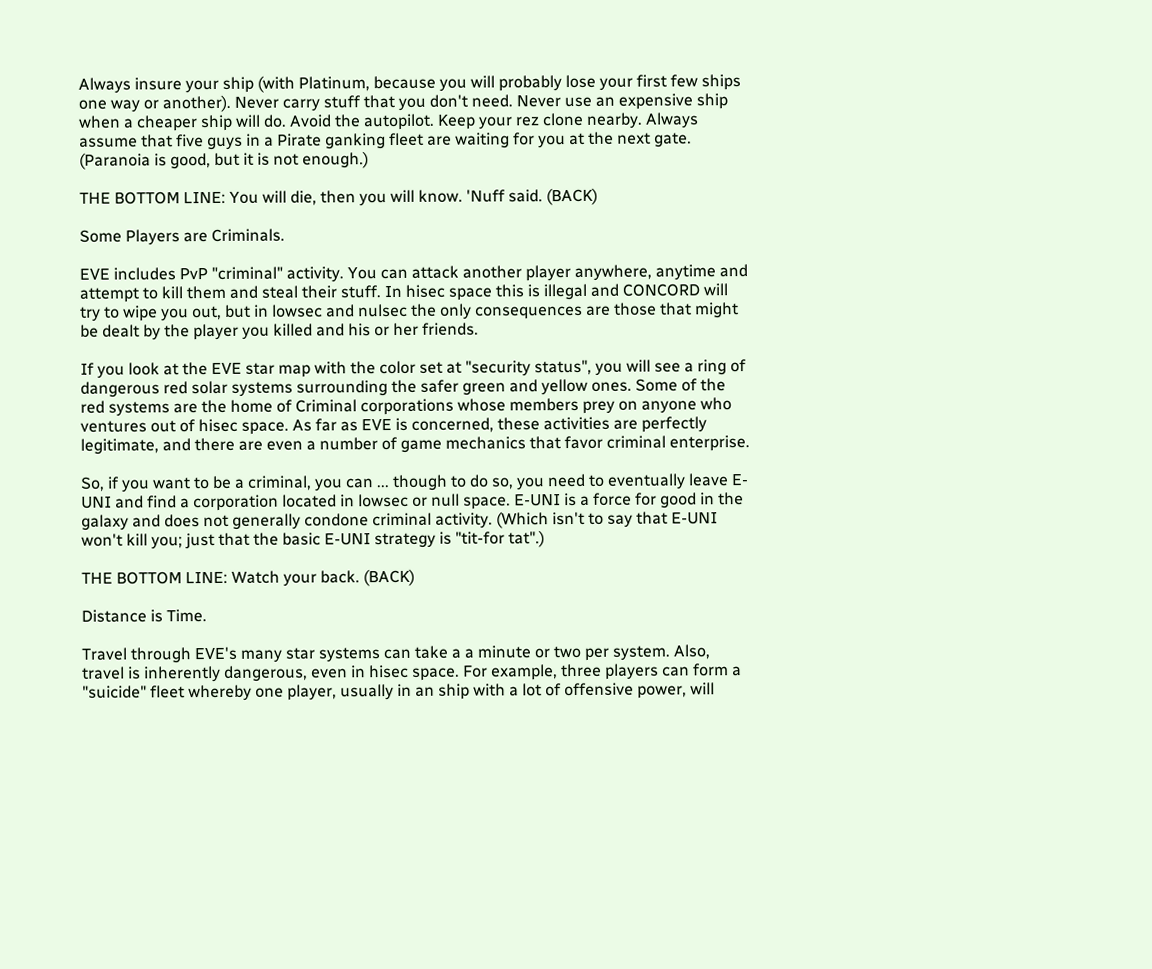Always insure your ship (with Platinum, because you will probably lose your first few ships one way or another). Never carry stuff that you don't need. Never use an expensive ship when a cheaper ship will do. Avoid the autopilot. Keep your rez clone nearby. Always assume that five guys in a Pirate ganking fleet are waiting for you at the next gate. (Paranoia is good, but it is not enough.)

THE BOTTOM LINE: You will die, then you will know. 'Nuff said. (BACK)

Some Players are Criminals.

EVE includes PvP "criminal" activity. You can attack another player anywhere, anytime and attempt to kill them and steal their stuff. In hisec space this is illegal and CONCORD will try to wipe you out, but in lowsec and nulsec the only consequences are those that might be dealt by the player you killed and his or her friends.

If you look at the EVE star map with the color set at "security status", you will see a ring of dangerous red solar systems surrounding the safer green and yellow ones. Some of the red systems are the home of Criminal corporations whose members prey on anyone who ventures out of hisec space. As far as EVE is concerned, these activities are perfectly legitimate, and there are even a number of game mechanics that favor criminal enterprise.

So, if you want to be a criminal, you can ... though to do so, you need to eventually leave E-UNI and find a corporation located in lowsec or null space. E-UNI is a force for good in the galaxy and does not generally condone criminal activity. (Which isn't to say that E-UNI won't kill you; just that the basic E-UNI strategy is "tit-for tat".)

THE BOTTOM LINE: Watch your back. (BACK)

Distance is Time.

Travel through EVE's many star systems can take a a minute or two per system. Also, travel is inherently dangerous, even in hisec space. For example, three players can form a "suicide" fleet whereby one player, usually in an ship with a lot of offensive power, will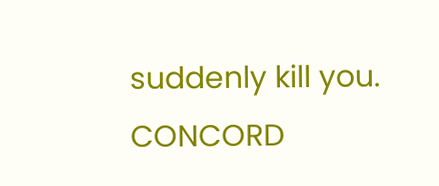suddenly kill you. CONCORD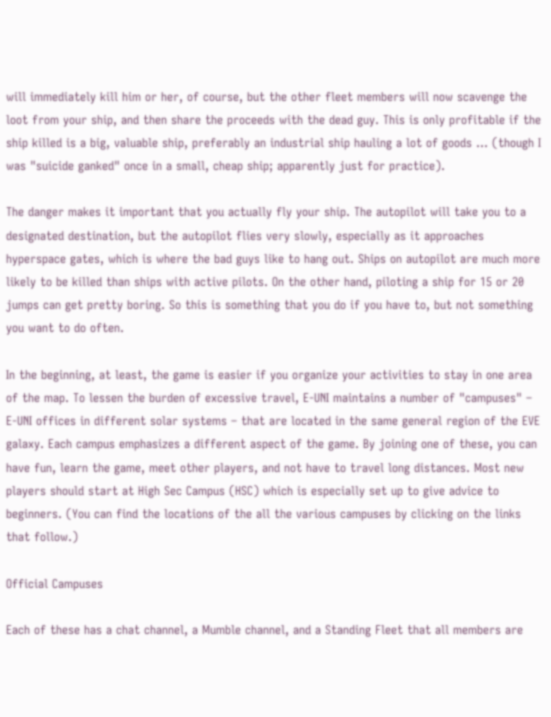will immediately kill him or her, of course, but the other fleet members will now scavenge the loot from your ship, and then share the proceeds with the dead guy. This is only profitable if the ship killed is a big, valuable ship, preferably an industrial ship hauling a lot of goods ... (though I was "suicide ganked" once in a small, cheap ship; apparently just for practice).

The danger makes it important that you actually fly your ship. The autopilot will take you to a designated destination, but the autopilot flies very slowly, especially as it approaches hyperspace gates, which is where the bad guys like to hang out. Ships on autopilot are much more likely to be killed than ships with active pilots. On the other hand, piloting a ship for 15 or 20 jumps can get pretty boring. So this is something that you do if you have to, but not something you want to do often.

In the beginning, at least, the game is easier if you organize your activities to stay in one area of the map. To lessen the burden of excessive travel, E-UNI maintains a number of "campuses" – E-UNI offices in different solar systems – that are located in the same general region of the EVE galaxy. Each campus emphasizes a different aspect of the game. By joining one of these, you can have fun, learn the game, meet other players, and not have to travel long distances. Most new players should start at High Sec Campus (HSC) which is especially set up to give advice to beginners. (You can find the locations of the all the various campuses by clicking on the links that follow.)

Official Campuses

Each of these has a chat channel, a Mumble channel, and a Standing Fleet that all members are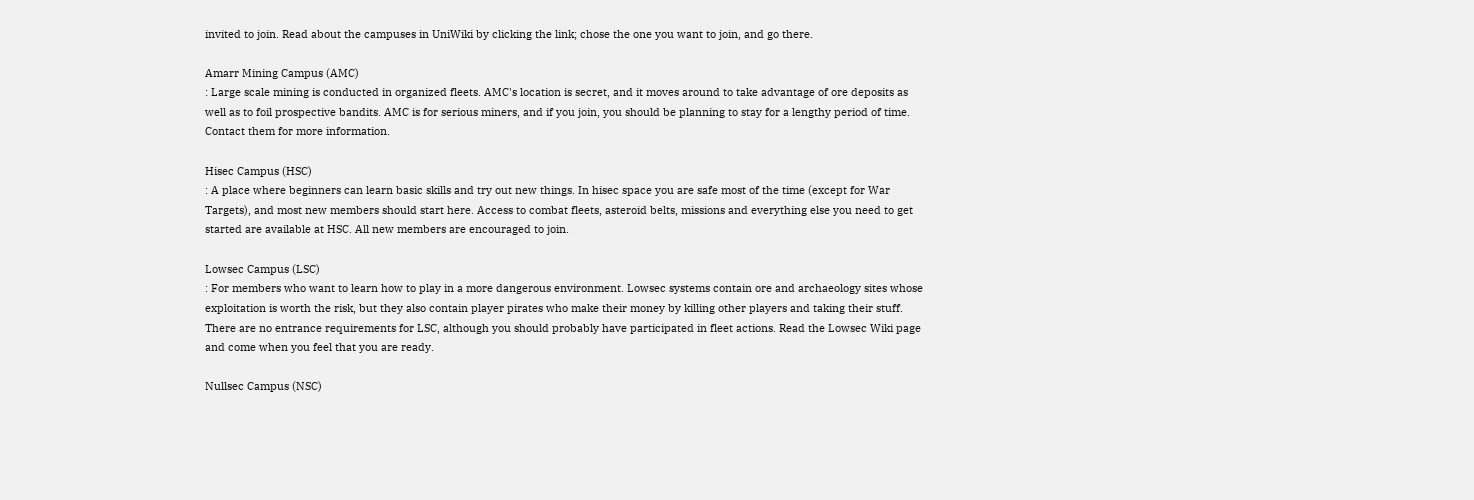invited to join. Read about the campuses in UniWiki by clicking the link; chose the one you want to join, and go there.

Amarr Mining Campus (AMC)
: Large scale mining is conducted in organized fleets. AMC's location is secret, and it moves around to take advantage of ore deposits as well as to foil prospective bandits. AMC is for serious miners, and if you join, you should be planning to stay for a lengthy period of time. Contact them for more information.

Hisec Campus (HSC)
: A place where beginners can learn basic skills and try out new things. In hisec space you are safe most of the time (except for War Targets), and most new members should start here. Access to combat fleets, asteroid belts, missions and everything else you need to get started are available at HSC. All new members are encouraged to join.

Lowsec Campus (LSC)
: For members who want to learn how to play in a more dangerous environment. Lowsec systems contain ore and archaeology sites whose exploitation is worth the risk, but they also contain player pirates who make their money by killing other players and taking their stuff. There are no entrance requirements for LSC, although you should probably have participated in fleet actions. Read the Lowsec Wiki page and come when you feel that you are ready.

Nullsec Campus (NSC)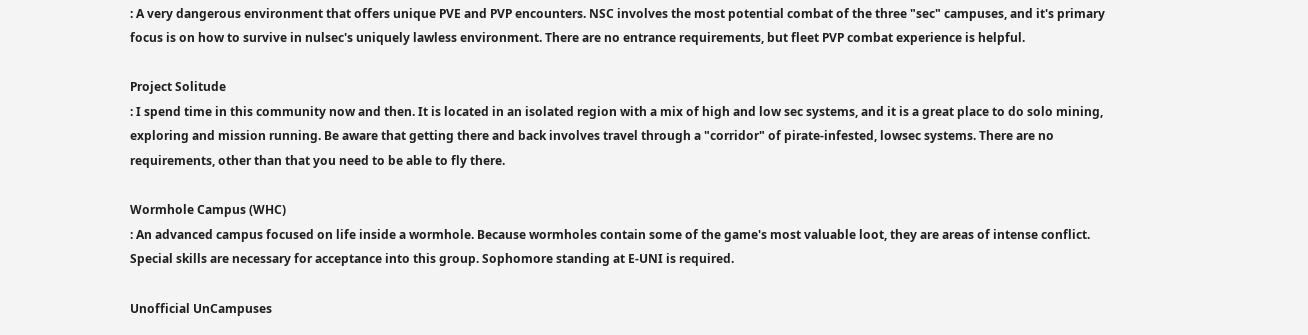: A very dangerous environment that offers unique PVE and PVP encounters. NSC involves the most potential combat of the three "sec" campuses, and it's primary focus is on how to survive in nulsec's uniquely lawless environment. There are no entrance requirements, but fleet PVP combat experience is helpful.

Project Solitude
: I spend time in this community now and then. It is located in an isolated region with a mix of high and low sec systems, and it is a great place to do solo mining, exploring and mission running. Be aware that getting there and back involves travel through a "corridor" of pirate-infested, lowsec systems. There are no requirements, other than that you need to be able to fly there.

Wormhole Campus (WHC)
: An advanced campus focused on life inside a wormhole. Because wormholes contain some of the game's most valuable loot, they are areas of intense conflict. Special skills are necessary for acceptance into this group. Sophomore standing at E-UNI is required.

Unofficial UnCampuses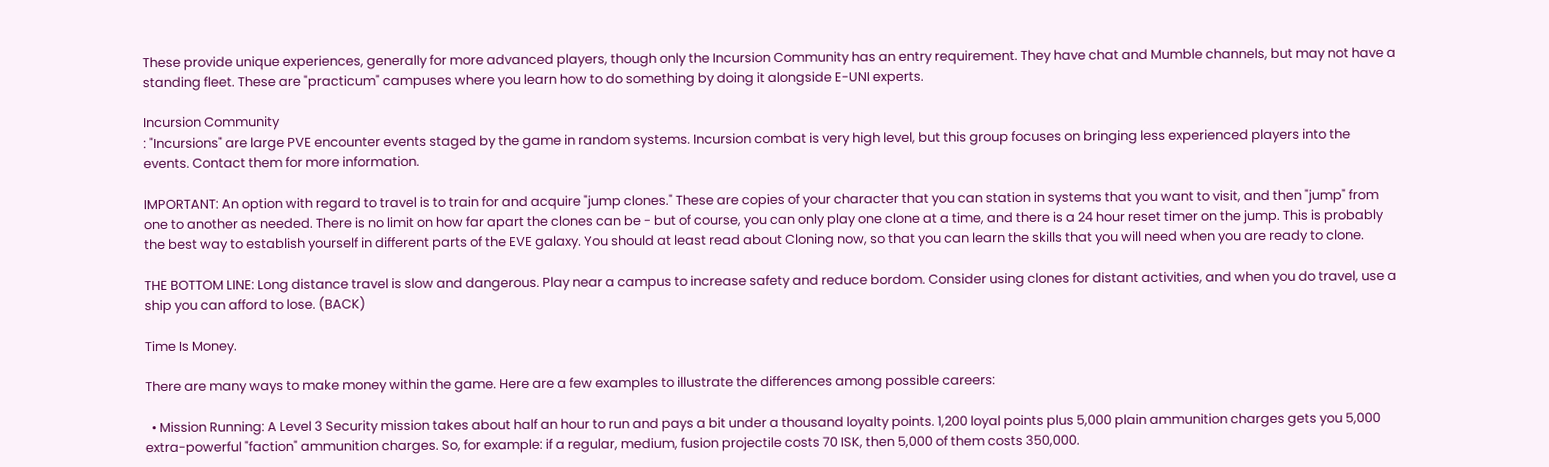These provide unique experiences, generally for more advanced players, though only the Incursion Community has an entry requirement. They have chat and Mumble channels, but may not have a standing fleet. These are "practicum" campuses where you learn how to do something by doing it alongside E-UNI experts.

Incursion Community
: "Incursions" are large PVE encounter events staged by the game in random systems. Incursion combat is very high level, but this group focuses on bringing less experienced players into the events. Contact them for more information.

IMPORTANT: An option with regard to travel is to train for and acquire "jump clones." These are copies of your character that you can station in systems that you want to visit, and then "jump" from one to another as needed. There is no limit on how far apart the clones can be - but of course, you can only play one clone at a time, and there is a 24 hour reset timer on the jump. This is probably the best way to establish yourself in different parts of the EVE galaxy. You should at least read about Cloning now, so that you can learn the skills that you will need when you are ready to clone.

THE BOTTOM LINE: Long distance travel is slow and dangerous. Play near a campus to increase safety and reduce bordom. Consider using clones for distant activities, and when you do travel, use a ship you can afford to lose. (BACK)

Time Is Money.

There are many ways to make money within the game. Here are a few examples to illustrate the differences among possible careers:

  • Mission Running: A Level 3 Security mission takes about half an hour to run and pays a bit under a thousand loyalty points. 1,200 loyal points plus 5,000 plain ammunition charges gets you 5,000 extra-powerful "faction" ammunition charges. So, for example: if a regular, medium, fusion projectile costs 70 ISK, then 5,000 of them costs 350,000.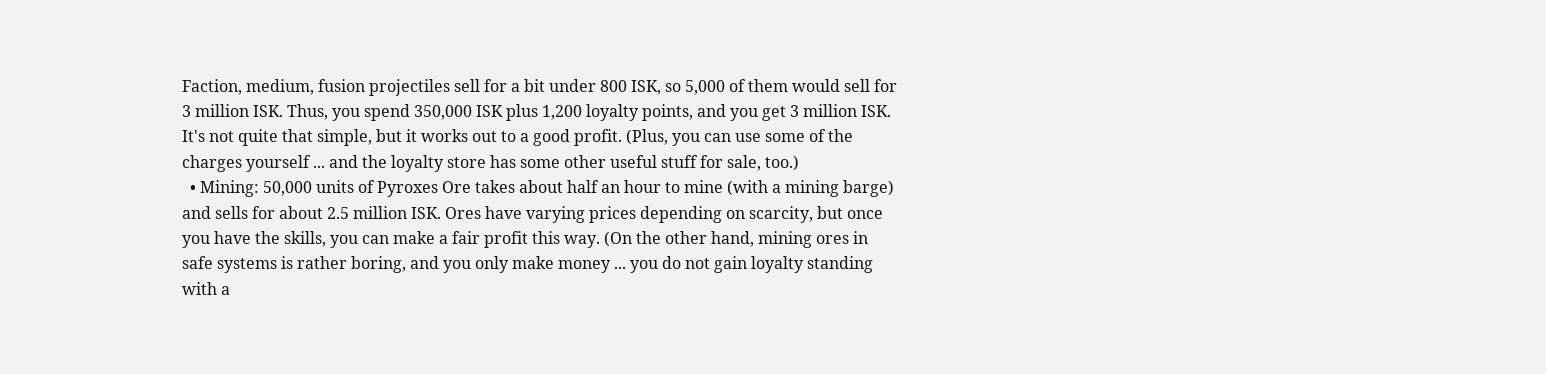Faction, medium, fusion projectiles sell for a bit under 800 ISK, so 5,000 of them would sell for 3 million ISK. Thus, you spend 350,000 ISK plus 1,200 loyalty points, and you get 3 million ISK. It's not quite that simple, but it works out to a good profit. (Plus, you can use some of the charges yourself ... and the loyalty store has some other useful stuff for sale, too.)
  • Mining: 50,000 units of Pyroxes Ore takes about half an hour to mine (with a mining barge) and sells for about 2.5 million ISK. Ores have varying prices depending on scarcity, but once you have the skills, you can make a fair profit this way. (On the other hand, mining ores in safe systems is rather boring, and you only make money ... you do not gain loyalty standing with a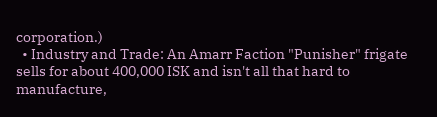corporation.)
  • Industry and Trade: An Amarr Faction "Punisher" frigate sells for about 400,000 ISK and isn't all that hard to manufacture,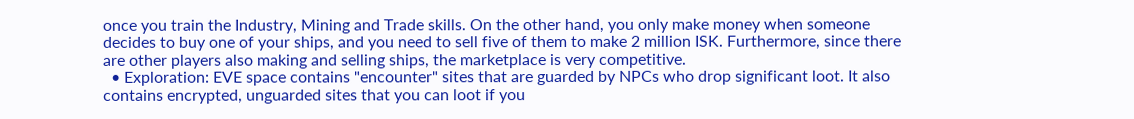once you train the Industry, Mining and Trade skills. On the other hand, you only make money when someone decides to buy one of your ships, and you need to sell five of them to make 2 million ISK. Furthermore, since there are other players also making and selling ships, the marketplace is very competitive.
  • Exploration: EVE space contains "encounter" sites that are guarded by NPCs who drop significant loot. It also contains encrypted, unguarded sites that you can loot if you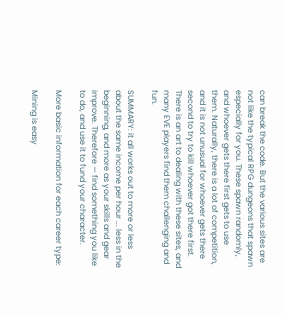can break the code. But the various sites are not like the typical RPG dungeons that spawn especially for you. These spawn randomly, and whoever gets there first gets to use them. Naturally, there is a lot of competition, and it is not unusual for whoever gets there second to try to kill whoever got there first. There is an art to dealing with these sites, and many EVE players find them challenging and fun.

SUMMARY: it all works out to more or less about the same income per hour ... less in the beginning, and more as your skills and gear improve. Therefore — find something you like to do, and use it to fund your character.

More basic information for each career type:

Mining is easy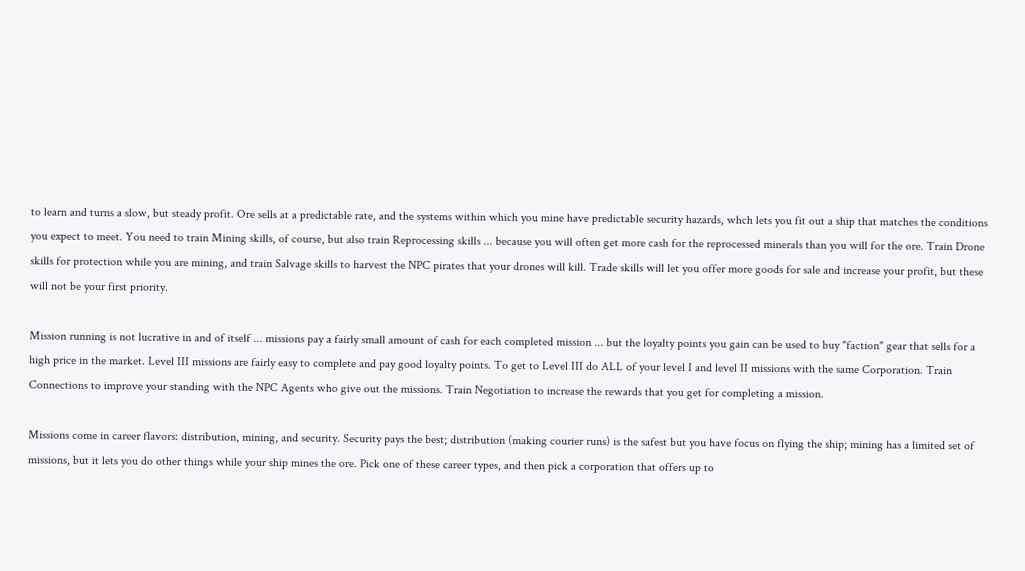to learn and turns a slow, but steady profit. Ore sells at a predictable rate, and the systems within which you mine have predictable security hazards, whch lets you fit out a ship that matches the conditions you expect to meet. You need to train Mining skills, of course, but also train Reprocessing skills ... because you will often get more cash for the reprocessed minerals than you will for the ore. Train Drone skills for protection while you are mining, and train Salvage skills to harvest the NPC pirates that your drones will kill. Trade skills will let you offer more goods for sale and increase your profit, but these will not be your first priority.

Mission running is not lucrative in and of itself ... missions pay a fairly small amount of cash for each completed mission ... but the loyalty points you gain can be used to buy "faction" gear that sells for a high price in the market. Level III missions are fairly easy to complete and pay good loyalty points. To get to Level III do ALL of your level I and level II missions with the same Corporation. Train Connections to improve your standing with the NPC Agents who give out the missions. Train Negotiation to increase the rewards that you get for completing a mission.

Missions come in career flavors: distribution, mining, and security. Security pays the best; distribution (making courier runs) is the safest but you have focus on flying the ship; mining has a limited set of missions, but it lets you do other things while your ship mines the ore. Pick one of these career types, and then pick a corporation that offers up to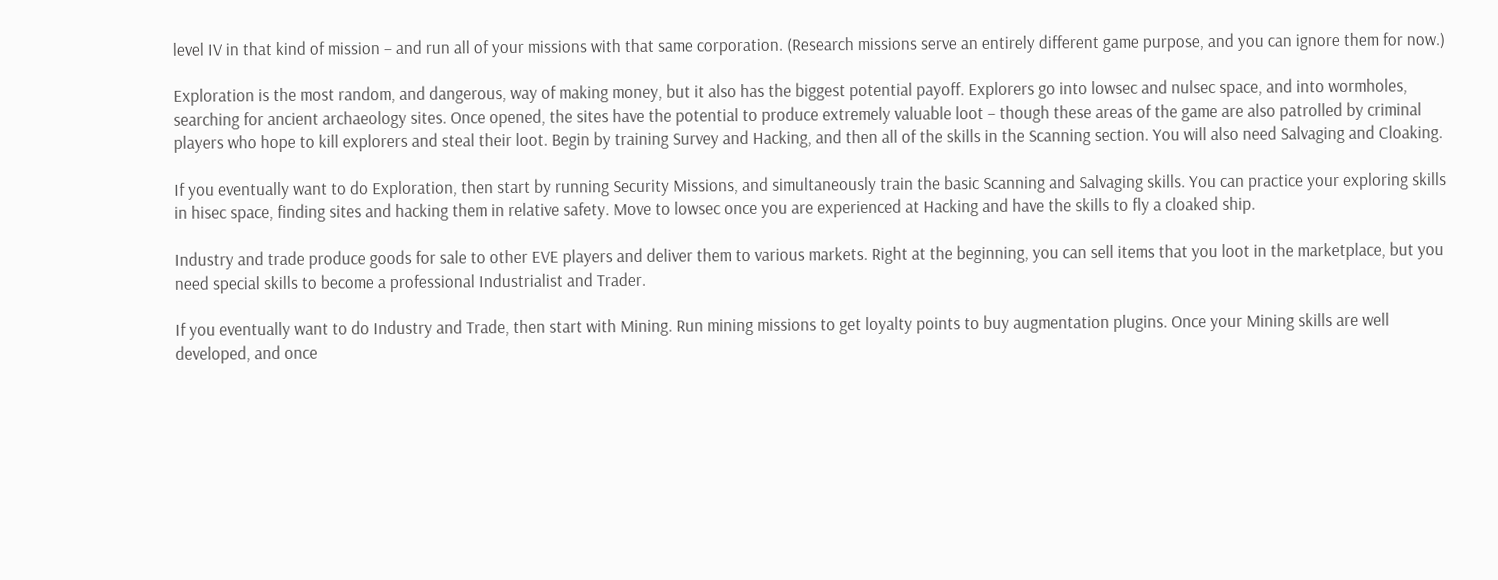level IV in that kind of mission – and run all of your missions with that same corporation. (Research missions serve an entirely different game purpose, and you can ignore them for now.)

Exploration is the most random, and dangerous, way of making money, but it also has the biggest potential payoff. Explorers go into lowsec and nulsec space, and into wormholes, searching for ancient archaeology sites. Once opened, the sites have the potential to produce extremely valuable loot – though these areas of the game are also patrolled by criminal players who hope to kill explorers and steal their loot. Begin by training Survey and Hacking, and then all of the skills in the Scanning section. You will also need Salvaging and Cloaking.

If you eventually want to do Exploration, then start by running Security Missions, and simultaneously train the basic Scanning and Salvaging skills. You can practice your exploring skills in hisec space, finding sites and hacking them in relative safety. Move to lowsec once you are experienced at Hacking and have the skills to fly a cloaked ship.

Industry and trade produce goods for sale to other EVE players and deliver them to various markets. Right at the beginning, you can sell items that you loot in the marketplace, but you need special skills to become a professional Industrialist and Trader.

If you eventually want to do Industry and Trade, then start with Mining. Run mining missions to get loyalty points to buy augmentation plugins. Once your Mining skills are well developed, and once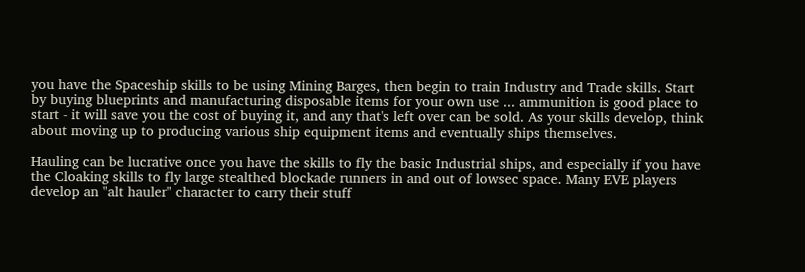you have the Spaceship skills to be using Mining Barges, then begin to train Industry and Trade skills. Start by buying blueprints and manufacturing disposable items for your own use ... ammunition is good place to start - it will save you the cost of buying it, and any that's left over can be sold. As your skills develop, think about moving up to producing various ship equipment items and eventually ships themselves.

Hauling can be lucrative once you have the skills to fly the basic Industrial ships, and especially if you have the Cloaking skills to fly large stealthed blockade runners in and out of lowsec space. Many EVE players develop an "alt hauler" character to carry their stuff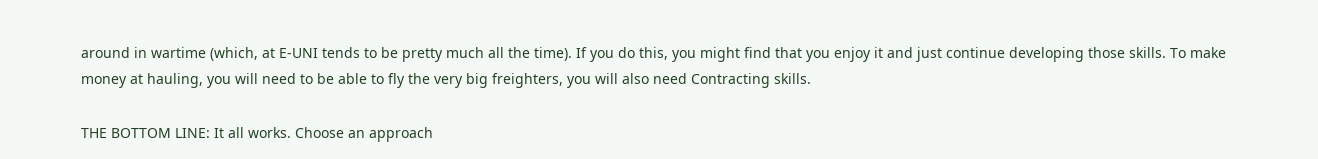around in wartime (which, at E-UNI tends to be pretty much all the time). If you do this, you might find that you enjoy it and just continue developing those skills. To make money at hauling, you will need to be able to fly the very big freighters, you will also need Contracting skills.

THE BOTTOM LINE: It all works. Choose an approach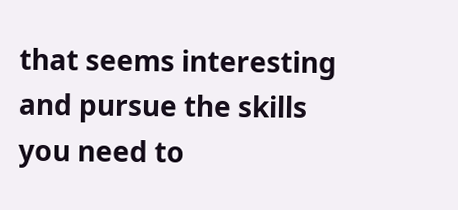that seems interesting and pursue the skills you need to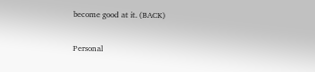become good at it. (BACK)

Personal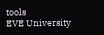tools
EVE University